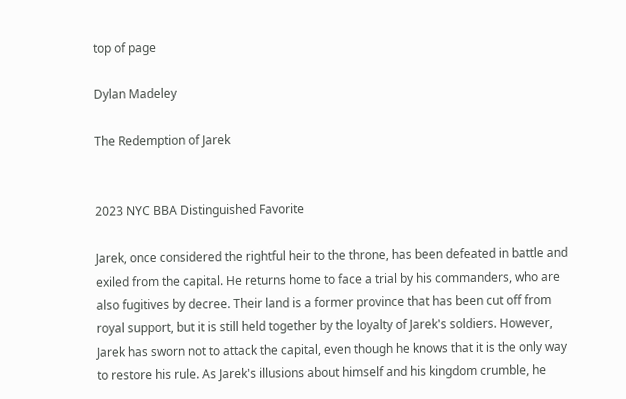top of page

Dylan Madeley

The Redemption of Jarek


2023 NYC BBA Distinguished Favorite

Jarek, once considered the rightful heir to the throne, has been defeated in battle and exiled from the capital. He returns home to face a trial by his commanders, who are also fugitives by decree. Their land is a former province that has been cut off from royal support, but it is still held together by the loyalty of Jarek's soldiers. However, Jarek has sworn not to attack the capital, even though he knows that it is the only way to restore his rule. As Jarek's illusions about himself and his kingdom crumble, he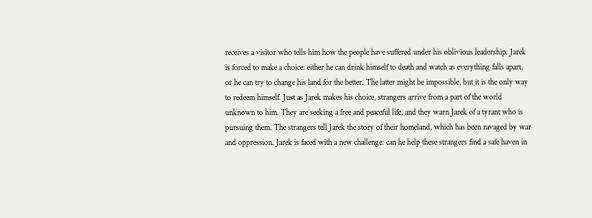receives a visitor who tells him how the people have suffered under his oblivious leadership. Jarek is forced to make a choice: either he can drink himself to death and watch as everything falls apart, or he can try to change his land for the better. The latter might be impossible, but it is the only way to redeem himself. Just as Jarek makes his choice, strangers arrive from a part of the world unknown to him. They are seeking a free and peaceful life, and they warn Jarek of a tyrant who is pursuing them. The strangers tell Jarek the story of their homeland, which has been ravaged by war and oppression. Jarek is faced with a new challenge: can he help these strangers find a safe haven in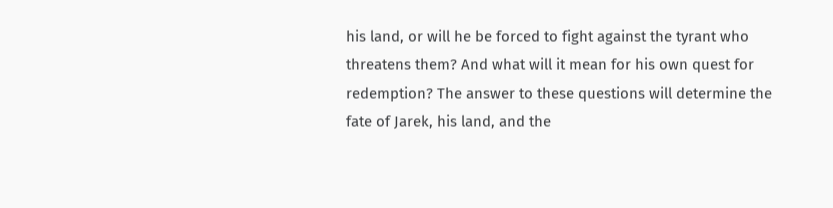his land, or will he be forced to fight against the tyrant who threatens them? And what will it mean for his own quest for redemption? The answer to these questions will determine the fate of Jarek, his land, and the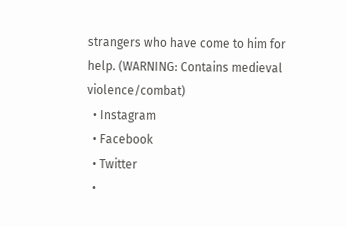strangers who have come to him for help. (WARNING: Contains medieval violence/combat)
  • Instagram
  • Facebook
  • Twitter
  •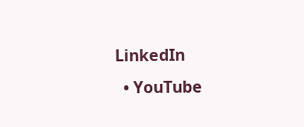LinkedIn
  • YouTube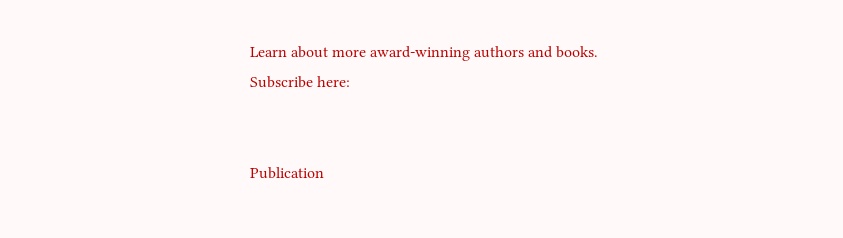Learn about more award-winning authors and books. Subscribe here:


Publication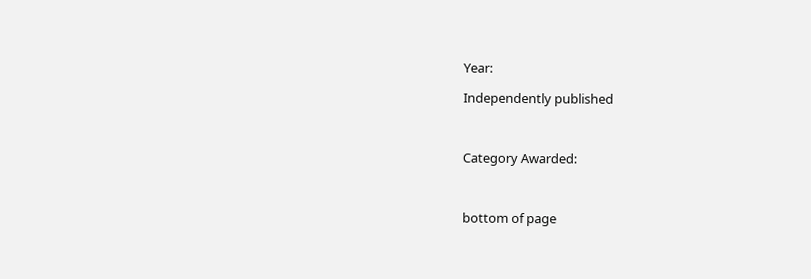Year:

Independently published



Category Awarded:



bottom of page